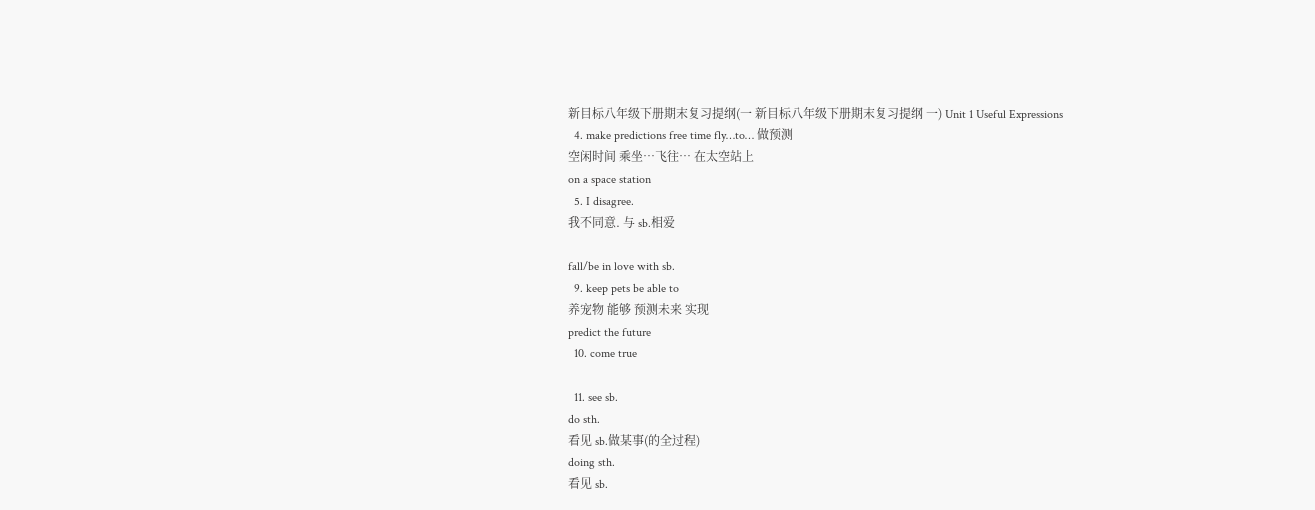新目标八年级下册期末复习提纲(一 新目标八年级下册期末复习提纲 一) Unit 1 Useful Expressions
  4. make predictions free time fly…to… 做预测
空闲时间 乘坐…飞往… 在太空站上
on a space station
  5. I disagree.
我不同意. 与 sb.相爱

fall/be in love with sb.
  9. keep pets be able to
养宠物 能够 预测未来 实现
predict the future
  10. come true

  11. see sb.
do sth.
看见 sb.做某事(的全过程)
doing sth.
看见 sb.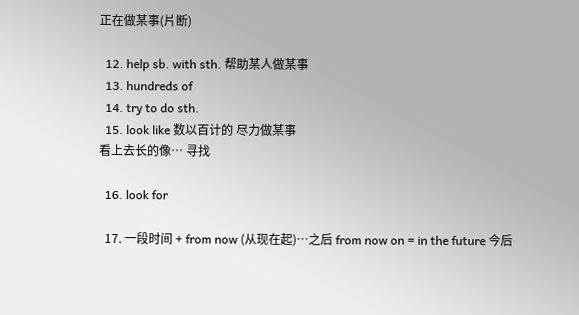正在做某事(片断)

  12. help sb. with sth. 帮助某人做某事
  13. hundreds of
  14. try to do sth.
  15. look like 数以百计的 尽力做某事
看上去长的像… 寻找

  16. look for

  17. 一段时间 + from now (从现在起)…之后 from now on = in the future 今后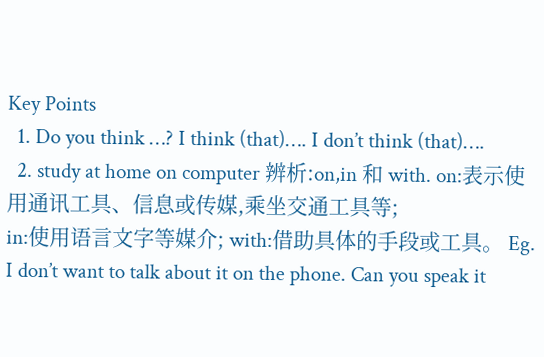Key Points
  1. Do you think …? I think (that)…. I don’t think (that)….
  2. study at home on computer 辨析:on,in 和 with. on:表示使用通讯工具、信息或传媒,乘坐交通工具等;
in:使用语言文字等媒介; with:借助具体的手段或工具。 Eg. I don’t want to talk about it on the phone. Can you speak it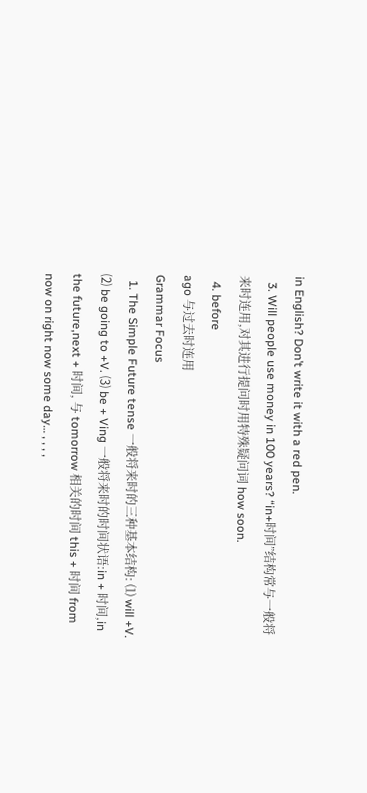in English? Don’t write it with a red pen.
  3. Will people use money in 100 years? “in+时间”结构常与一般将来时连用,对其进行提问时用特殊疑问词 how soon.
  4. before
ago 与过去时连用
Grammar Focus
  1. The Simple Future tense 一般将来时的三种基本结构: ⑴ will +V. ⑵ be going to +V. ⑶ be + Ving 一般将来时的时间状语:in + 时间,in the future,next + 时间, 与 tomorrow 相关的时间 this + 时间 from now on right now some day… , , , ,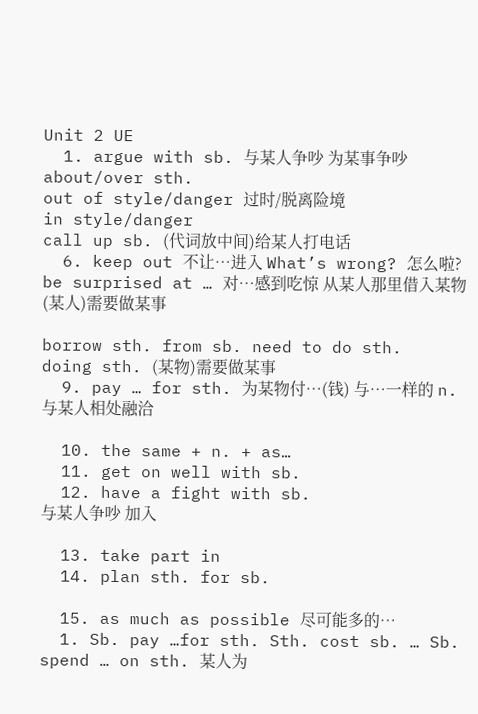Unit 2 UE
  1. argue with sb. 与某人争吵 为某事争吵
about/over sth.
out of style/danger 过时/脱离险境
in style/danger
call up sb. (代词放中间)给某人打电话
  6. keep out 不让…进入 What’s wrong? 怎么啦? be surprised at … 对…感到吃惊 从某人那里借入某物 (某人)需要做某事

borrow sth. from sb. need to do sth.
doing sth. (某物)需要做某事
  9. pay … for sth. 为某物付…(钱) 与…一样的 n. 与某人相处融洽

  10. the same + n. + as…
  11. get on well with sb.
  12. have a fight with sb.
与某人争吵 加入

  13. take part in
  14. plan sth. for sb.

  15. as much as possible 尽可能多的…
  1. Sb. pay …for sth. Sth. cost sb. … Sb. spend … on sth. 某人为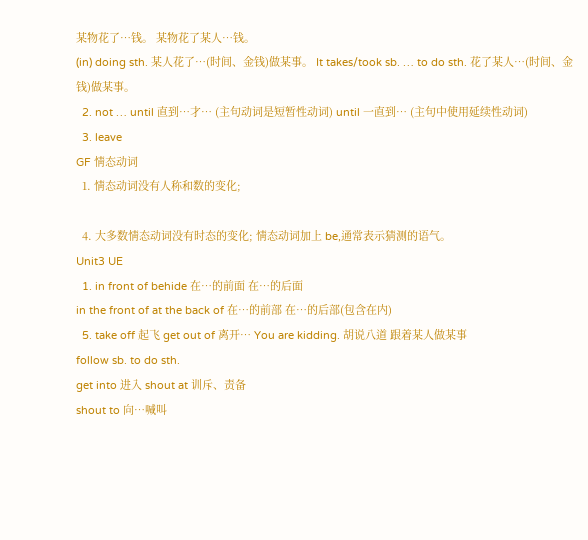某物花了…钱。 某物花了某人…钱。
(in) doing sth. 某人花了…(时间、金钱)做某事。 It takes/took sb. … to do sth. 花了某人…(时间、金钱)做某事。
  2. not … until 直到…才… (主句动词是短暂性动词) until 一直到… (主句中使用延续性动词)
  3. leave
GF 情态动词
  1. 情态动词没有人称和数的变化;

  4. 大多数情态动词没有时态的变化; 情态动词加上 be,通常表示猜测的语气。
Unit3 UE
  1. in front of behide 在…的前面 在…的后面
in the front of at the back of 在…的前部 在…的后部(包含在内)
  5. take off 起飞 get out of 离开… You are kidding. 胡说八道 跟着某人做某事
follow sb. to do sth.
get into 进入 shout at 训斥、责备
shout to 向…喊叫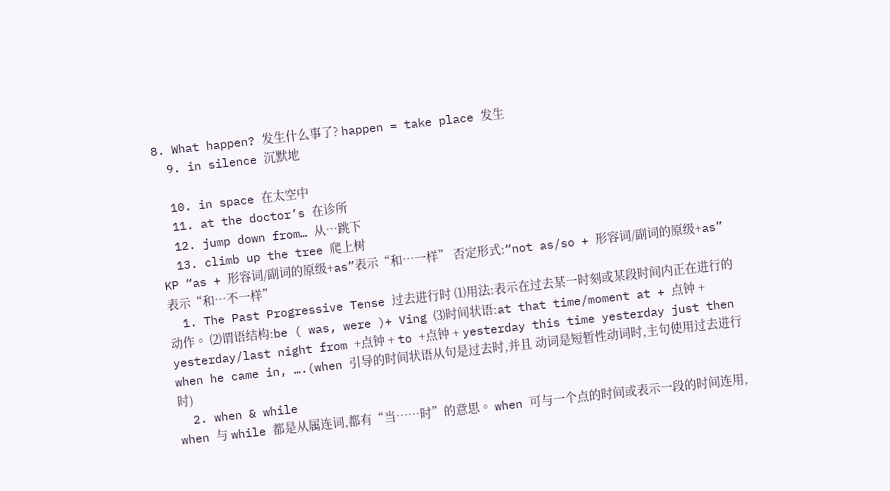8. What happen? 发生什么事了? happen = take place 发生
  9. in silence 沉默地

  10. in space 在太空中
  11. at the doctor’s 在诊所
  12. jump down from… 从…跳下
  13. climb up the tree 爬上树
KP “as + 形容词/副词的原级+as”表示“和…一样” 否定形式:“not as/so + 形容词/副词的原级+as” 表示“和…不一样”
  1. The Past Progressive Tense 过去进行时 ⑴用法:表示在过去某一时刻或某段时间内正在进行的动作。 ⑵谓语结构:be ( was, were )+ Ving ⑶时间状语:at that time/moment at + 点钟 + yesterday/last night from +点钟 + to +点钟 + yesterday this time yesterday just then when he came in, ….(when 引导的时间状语从句是过去时,并且 动词是短暂性动词时,主句使用过去进行时)
  2. when & while
when 与 while 都是从属连词,都有“当……时”的意思。 when 可与一个点的时间或表示一段的时间连用,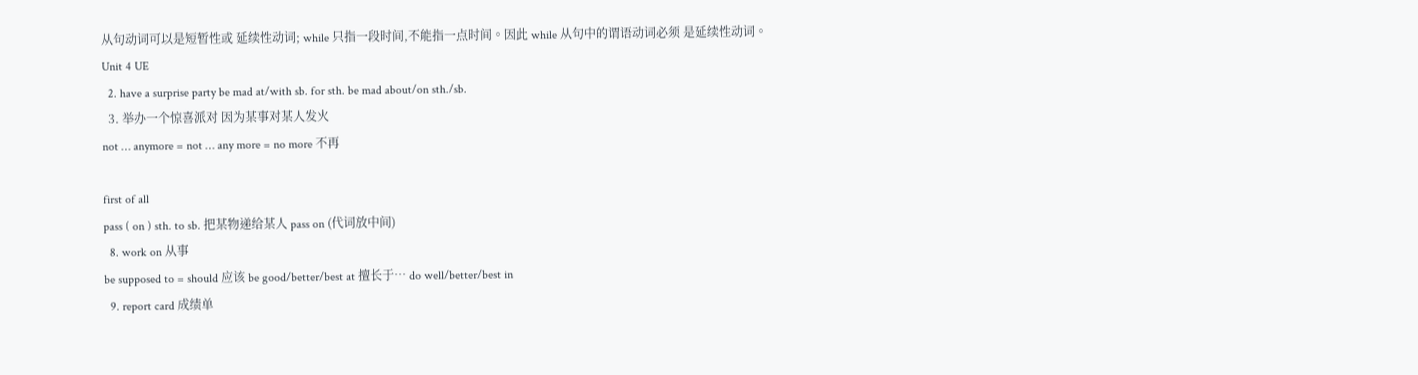从句动词可以是短暂性或 延续性动词; while 只指一段时间,不能指一点时间。因此 while 从句中的谓语动词必须 是延续性动词。
Unit 4 UE
  2. have a surprise party be mad at/with sb. for sth. be mad about/on sth./sb.
  3. 举办一个惊喜派对 因为某事对某人发火
not … anymore = not … any more = no more 不再

first of all
pass ( on ) sth. to sb. 把某物递给某人 pass on (代词放中间)
  8. work on 从事
be supposed to = should 应该 be good/better/best at 擅长于… do well/better/best in
  9. report card 成绩单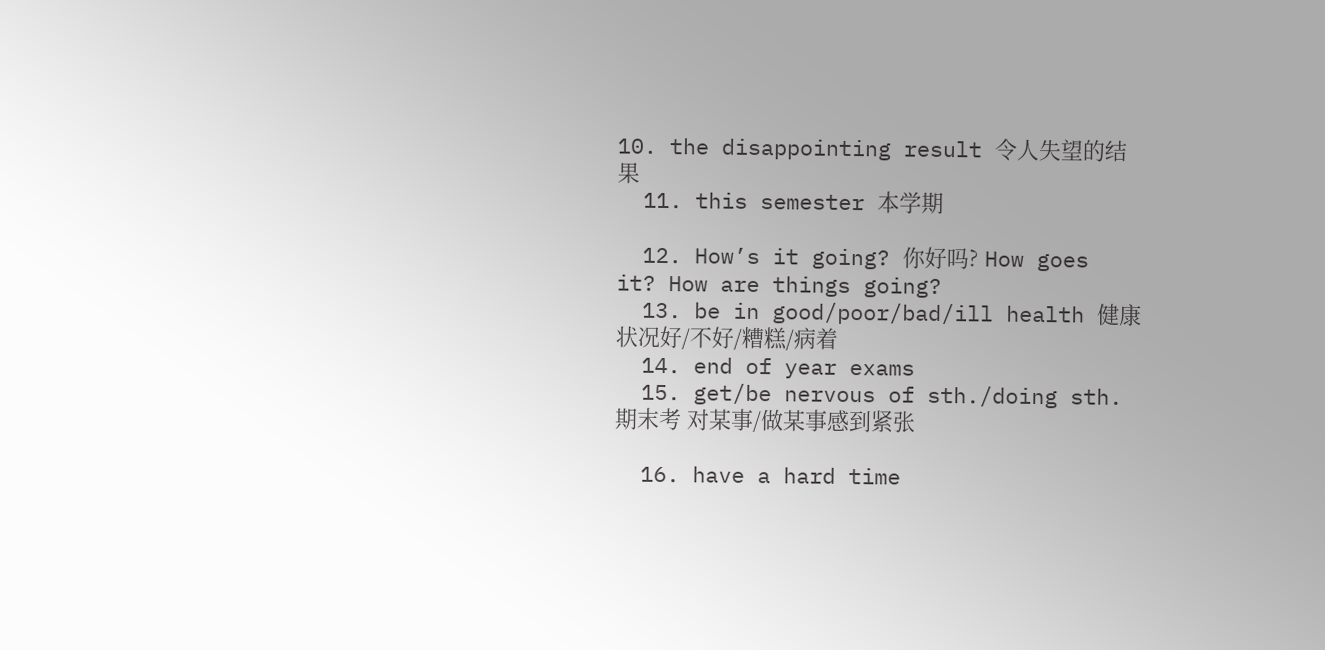10. the disappointing result 令人失望的结果
  11. this semester 本学期

  12. How’s it going? 你好吗? How goes it? How are things going?
  13. be in good/poor/bad/ill health 健康状况好/不好/糟糕/病着
  14. end of year exams
  15. get/be nervous of sth./doing sth. 期末考 对某事/做某事感到紧张

  16. have a hard time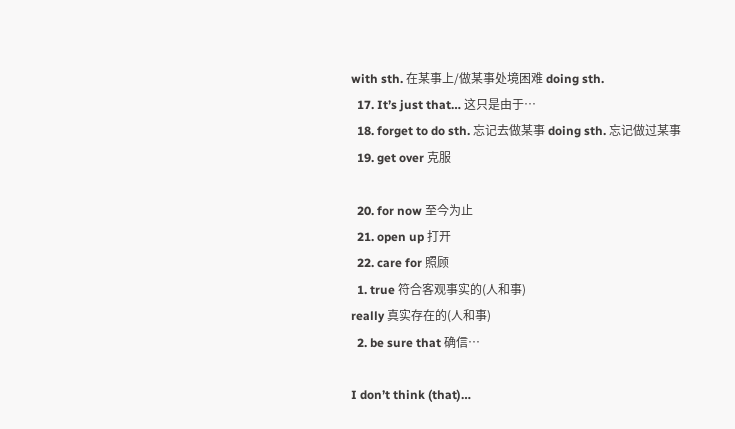with sth. 在某事上/做某事处境困难 doing sth.
  17. It’s just that… 这只是由于…
  18. forget to do sth. 忘记去做某事 doing sth. 忘记做过某事
  19. get over 克服

  20. for now 至今为止
  21. open up 打开
  22. care for 照顾
  1. true 符合客观事实的(人和事)
really 真实存在的(人和事)
  2. be sure that 确信…

I don’t think (that)…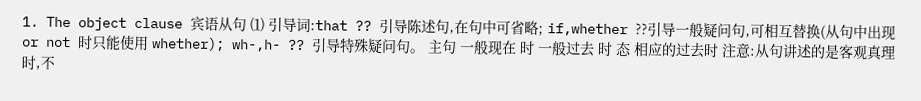1. The object clause 宾语从句 ⑴ 引导词:that ?? 引导陈述句,在句中可省略; if,whether ??引导一般疑问句,可相互替换(从句中出现 or not 时只能使用 whether); wh-,h- ?? 引导特殊疑问句。 主句 一般现在 时 一般过去 时 态 相应的过去时 注意:从句讲述的是客观真理时,不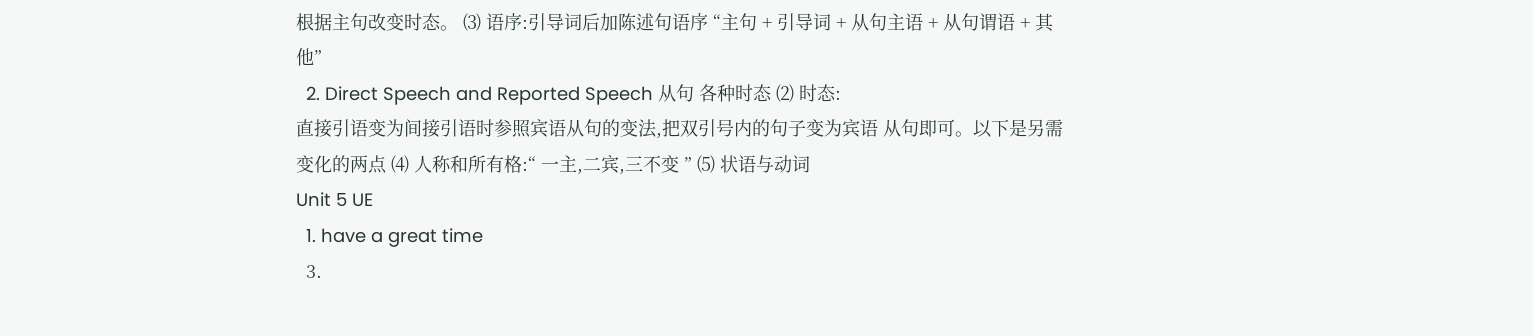根据主句改变时态。 ⑶ 语序:引导词后加陈述句语序 “主句 + 引导词 + 从句主语 + 从句谓语 + 其他”
  2. Direct Speech and Reported Speech 从句 各种时态 ⑵ 时态:
直接引语变为间接引语时参照宾语从句的变法,把双引号内的句子变为宾语 从句即可。以下是另需变化的两点 ⑷ 人称和所有格:“ 一主,二宾,三不变 ” ⑸ 状语与动词
Unit 5 UE
  1. have a great time
  3.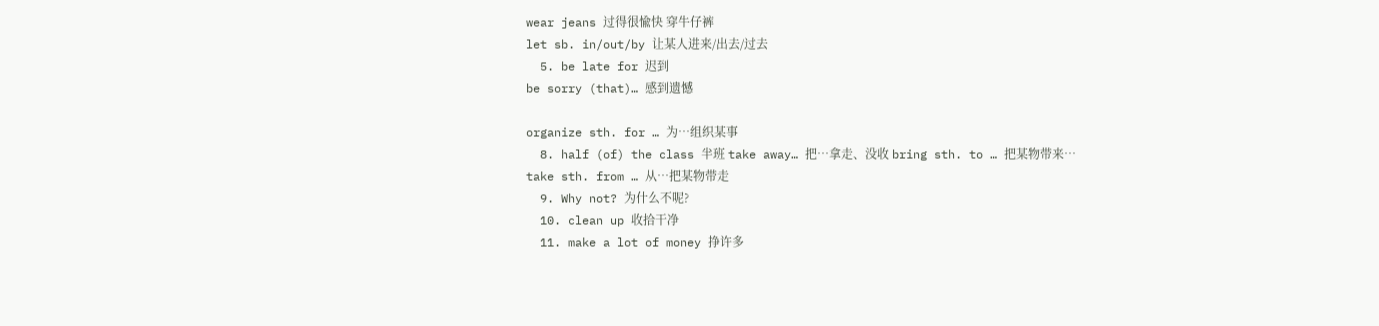wear jeans 过得很愉快 穿牛仔裤
let sb. in/out/by 让某人进来/出去/过去
  5. be late for 迟到
be sorry (that)… 感到遗憾

organize sth. for … 为…组织某事
  8. half (of) the class 半班 take away… 把…拿走、没收 bring sth. to … 把某物带来…
take sth. from … 从…把某物带走
  9. Why not? 为什么不呢?
  10. clean up 收拾干净
  11. make a lot of money 挣许多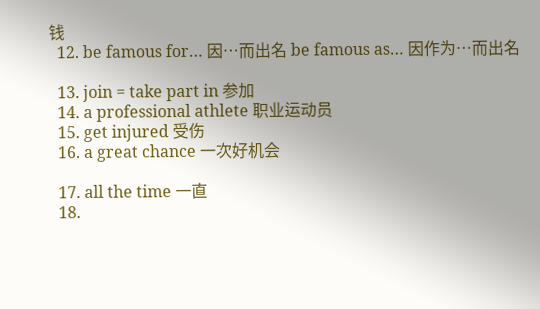钱
  12. be famous for… 因…而出名 be famous as… 因作为…而出名

  13. join = take part in 参加
  14. a professional athlete 职业运动员
  15. get injured 受伤
  16. a great chance 一次好机会

  17. all the time 一直
  18.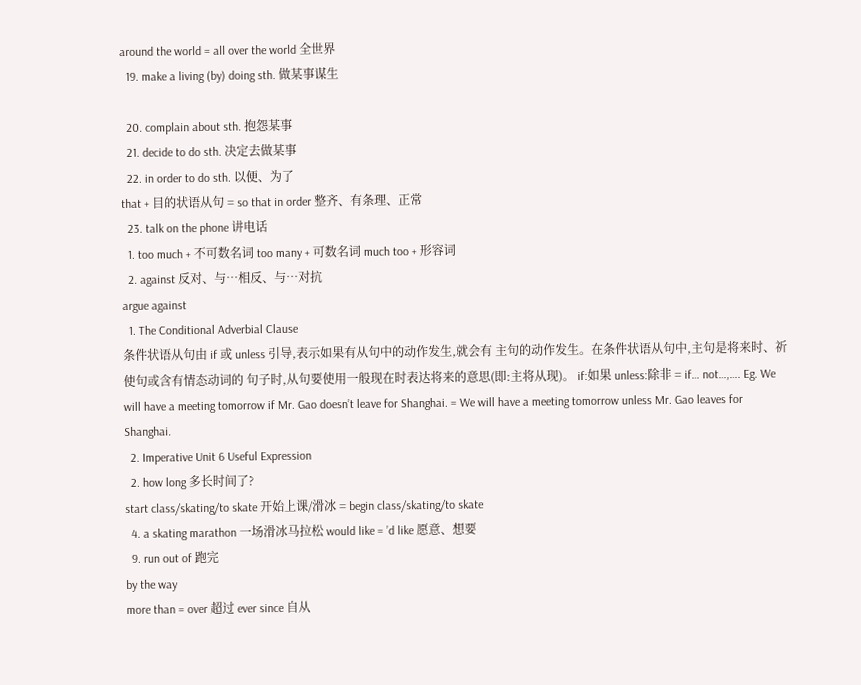around the world = all over the world 全世界
  19. make a living (by) doing sth. 做某事谋生

  20. complain about sth. 抱怨某事
  21. decide to do sth. 决定去做某事
  22. in order to do sth. 以便、为了
that + 目的状语从句 = so that in order 整齐、有条理、正常
  23. talk on the phone 讲电话
  1. too much + 不可数名词 too many + 可数名词 much too + 形容词
  2. against 反对、与…相反、与…对抗
argue against
  1. The Conditional Adverbial Clause
条件状语从句由 if 或 unless 引导,表示如果有从句中的动作发生,就会有 主句的动作发生。在条件状语从句中,主句是将来时、祈使句或含有情态动词的 句子时,从句要使用一般现在时表达将来的意思(即:主将从现)。 if:如果 unless:除非 = if… not…,…. Eg. We will have a meeting tomorrow if Mr. Gao doesn’t leave for Shanghai. = We will have a meeting tomorrow unless Mr. Gao leaves for Shanghai.
  2. Imperative Unit 6 Useful Expression
  2. how long 多长时间了?
start class/skating/to skate 开始上课/滑冰 = begin class/skating/to skate
  4. a skating marathon 一场滑冰马拉松 would like = ’d like 愿意、想要
  9. run out of 跑完
by the way
more than = over 超过 ever since 自从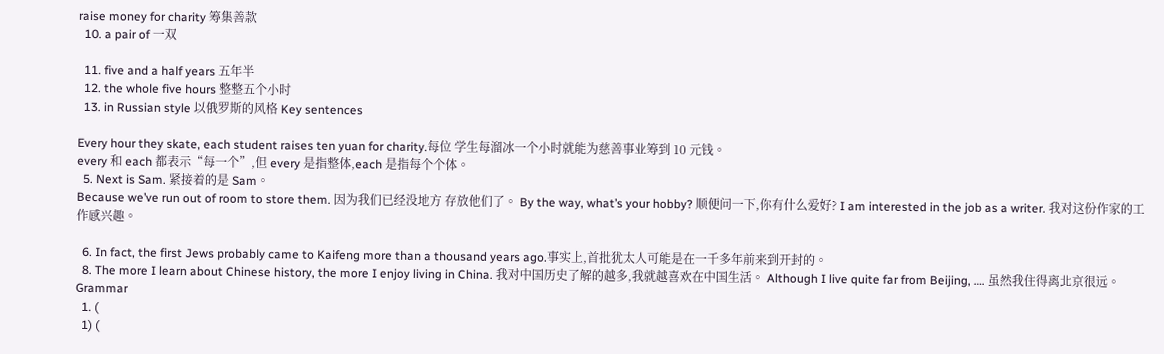raise money for charity 筹集善款
  10. a pair of 一双

  11. five and a half years 五年半
  12. the whole five hours 整整五个小时
  13. in Russian style 以俄罗斯的风格 Key sentences

Every hour they skate, each student raises ten yuan for charity.每位 学生每溜冰一个小时就能为慈善事业筹到 10 元钱。
every 和 each 都表示“每一个”,但 every 是指整体,each 是指每个个体。
  5. Next is Sam. 紧接着的是 Sam。
Because we’ve run out of room to store them. 因为我们已经没地方 存放他们了。 By the way, what’s your hobby? 顺便问一下,你有什么爱好? I am interested in the job as a writer. 我对这份作家的工作感兴趣。

  6. In fact, the first Jews probably came to Kaifeng more than a thousand years ago.事实上,首批犹太人可能是在一千多年前来到开封的。
  8. The more I learn about Chinese history, the more I enjoy living in China. 我对中国历史了解的越多,我就越喜欢在中国生活。 Although I live quite far from Beijing, …. 虽然我住得离北京很远。 Grammar
  1. (
  1) (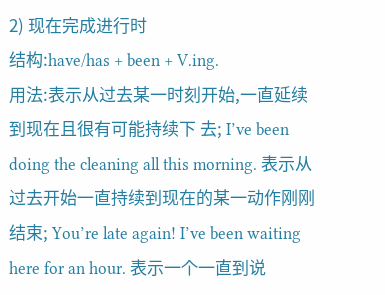2) 现在完成进行时
结构:have/has + been + V.ing.
用法:表示从过去某一时刻开始,一直延续到现在且很有可能持续下 去; I’ve been doing the cleaning all this morning. 表示从过去开始一直持续到现在的某一动作刚刚结束; You’re late again! I’ve been waiting here for an hour. 表示一个一直到说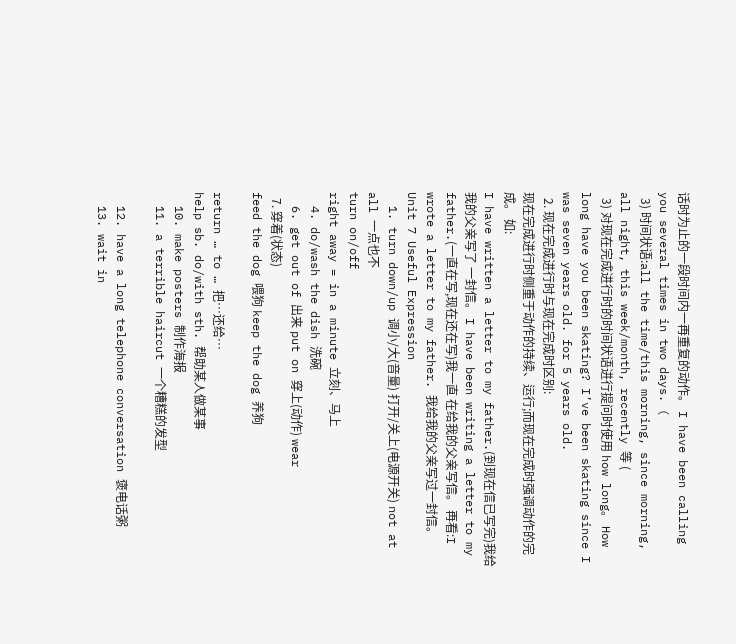话时为止的一段时间内一再重复的动作。 I have been calling you several times in two days. (
  3) 时间状语:all the time/this morning, since morning, all night, this week/month, recently 等 (
  3) 对现在完成进行时的时间状语进行提问时使用 how long。 How long have you been skating? I’ve been skating since I was seven years old. for 5 years old.
  2. 现在完成进行时与现在完成时区别:
现在完成进行时侧重于动作的持续、运行;而现在完成时强调动作的完成。 如:
I have written a letter to my father.(到现在信已写完)我给我的父亲写了 一封信。 I have been writing a letter to my father.(一直在写,现在还在写)我一直 在给我的父亲写信。 再看:I wrote a letter to my father. 我给我的父亲写过一封信。
Unit 7 Useful Expression
  1. turn down/up 调小/大(音量) 打开/关上(电源开关) not at all 一点也不
turn on/off
right away = in a minute 立刻、马上
  4. do/wash the dish 洗碗
  6. get out of 出来 put on 穿上(动作) wear
  7. 穿着(状态)
feed the dog 喂狗 keep the dog 养狗

return … to … 把…还给…
help sb. do/with sth. 帮助某人做某事
  10. make posters 制作海报
  11. a terrible haircut 一个糟糕的发型

  12. have a long telephone conversation 褒电话粥
  13. wait in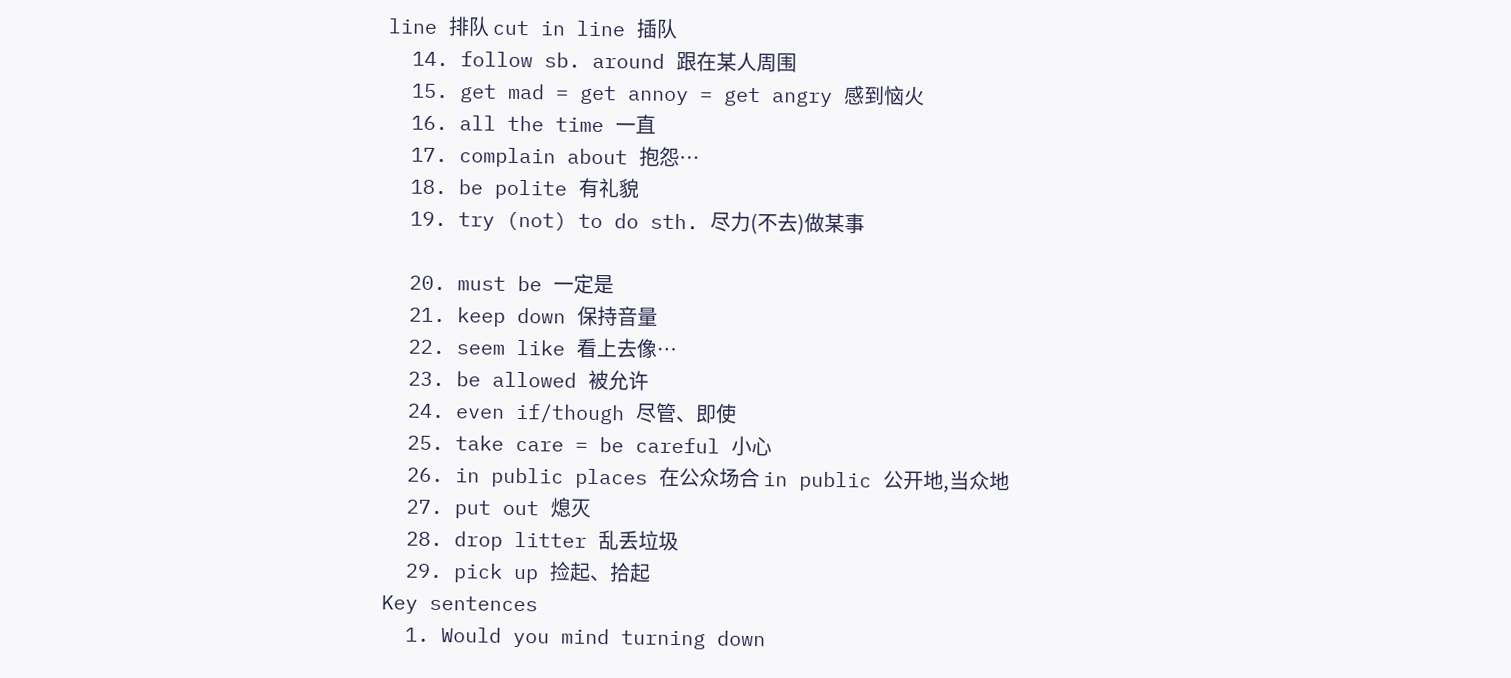line 排队 cut in line 插队
  14. follow sb. around 跟在某人周围
  15. get mad = get annoy = get angry 感到恼火
  16. all the time 一直
  17. complain about 抱怨…
  18. be polite 有礼貌
  19. try (not) to do sth. 尽力(不去)做某事

  20. must be 一定是
  21. keep down 保持音量
  22. seem like 看上去像…
  23. be allowed 被允许
  24. even if/though 尽管、即使
  25. take care = be careful 小心
  26. in public places 在公众场合 in public 公开地,当众地
  27. put out 熄灭
  28. drop litter 乱丢垃圾
  29. pick up 捡起、拾起
Key sentences
  1. Would you mind turning down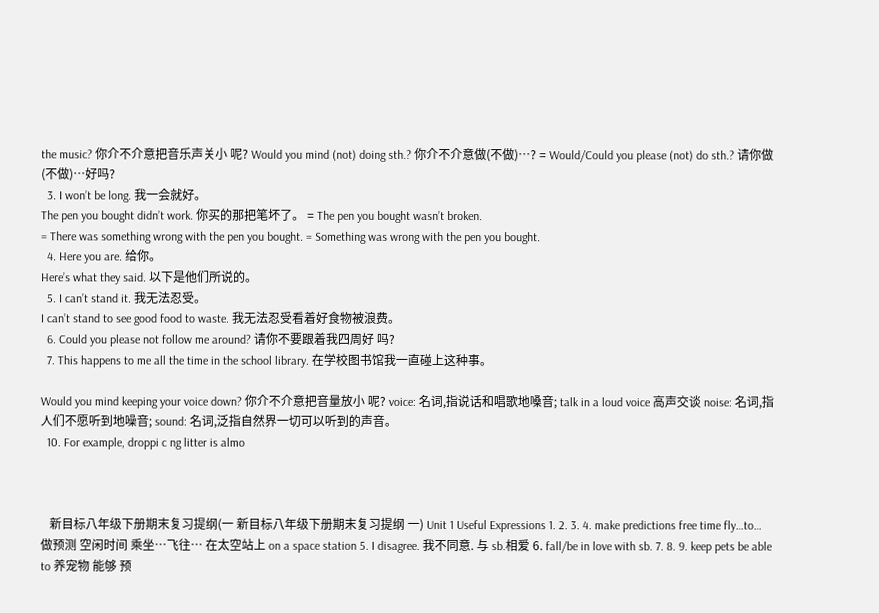the music? 你介不介意把音乐声关小 呢? Would you mind (not) doing sth.? 你介不介意做(不做)…? = Would/Could you please (not) do sth.? 请你做(不做)…好吗?
  3. I won’t be long. 我一会就好。
The pen you bought didn’t work. 你买的那把笔坏了。 = The pen you bought wasn’t broken.
= There was something wrong with the pen you bought. = Something was wrong with the pen you bought.
  4. Here you are. 给你。
Here’s what they said. 以下是他们所说的。
  5. I can’t stand it. 我无法忍受。
I can’t stand to see good food to waste. 我无法忍受看着好食物被浪费。
  6. Could you please not follow me around? 请你不要跟着我四周好 吗?
  7. This happens to me all the time in the school library. 在学校图书馆我一直碰上这种事。

Would you mind keeping your voice down? 你介不介意把音量放小 呢? voice: 名词,指说话和唱歌地嗓音; talk in a loud voice 高声交谈 noise: 名词,指人们不愿听到地噪音; sound: 名词,泛指自然界一切可以听到的声音。
  10. For example, droppi c ng litter is almo



   新目标八年级下册期末复习提纲(一 新目标八年级下册期末复习提纲 一) Unit 1 Useful Expressions 1. 2. 3. 4. make predictions free time fly…to… 做预测 空闲时间 乘坐…飞往… 在太空站上 on a space station 5. I disagree. 我不同意. 与 sb.相爱 6. fall/be in love with sb. 7. 8. 9. keep pets be able to 养宠物 能够 预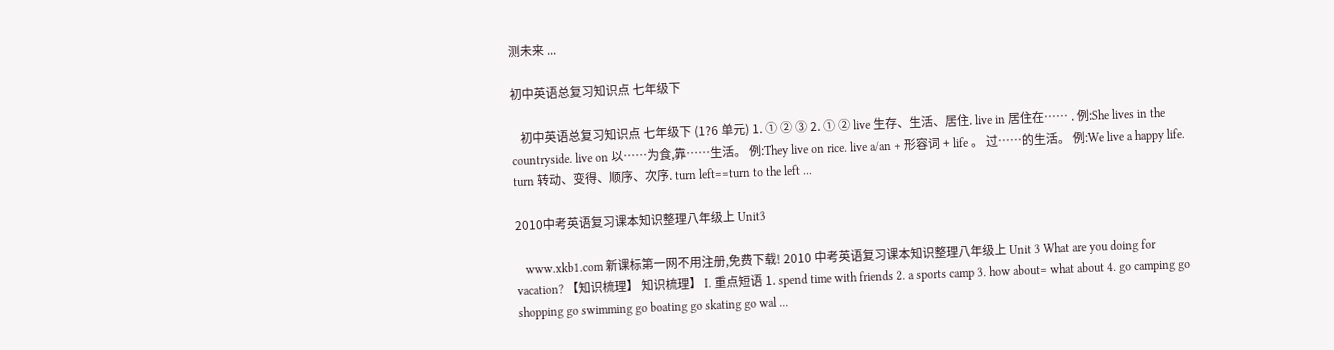测未来 ...

初中英语总复习知识点 七年级下

   初中英语总复习知识点 七年级下 (1?6 单元) 1. ① ② ③ 2. ① ② live 生存、生活、居住. live in 居住在…… . 例:She lives in the countryside. live on 以……为食,靠……生活。 例:They live on rice. live a/an + 形容词 + life 。 过……的生活。 例:We live a happy life. turn 转动、变得、顺序、次序. turn left==turn to the left ...

2010中考英语复习课本知识整理八年级上 Unit3

   www.xkb1.com 新课标第一网不用注册,免费下载! 2010 中考英语复习课本知识整理八年级上 Unit 3 What are you doing for vacation? 【知识梳理】 知识梳理】 I. 重点短语 1. spend time with friends 2. a sports camp 3. how about= what about 4. go camping go shopping go swimming go boating go skating go wal ...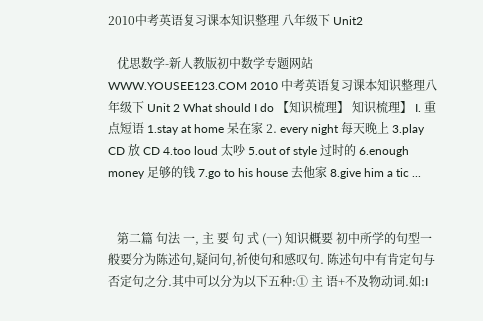2010中考英语复习课本知识整理 八年级下 Unit2

   优思数学-新人教版初中数学专题网站 WWW.YOUSEE123.COM 2010 中考英语复习课本知识整理八年级下 Unit 2 What should I do 【知识梳理】 知识梳理】 I. 重点短语 1.stay at home 呆在家 2. every night 每天晚上 3.play CD 放 CD 4.too loud 太吵 5.out of style 过时的 6.enough money 足够的钱 7.go to his house 去他家 8.give him a tic ...


   第二篇 句法 一, 主 要 句 式 (一) 知识概要 初中所学的句型一般要分为陈述句,疑问句,祈使句和感叹句. 陈述句中有肯定句与否定句之分.其中可以分为以下五种:① 主 语+不及物动词.如:I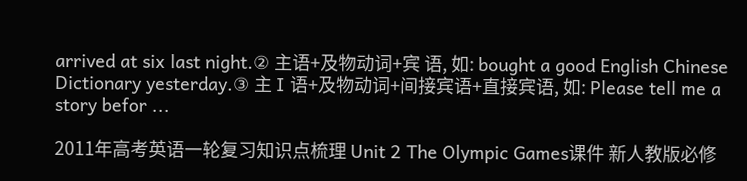arrived at six last night.② 主语+及物动词+宾 语, 如: bought a good English Chinese Dictionary yesterday.③ 主 I 语+及物动词+间接宾语+直接宾语, 如: Please tell me a story befor ...

2011年高考英语一轮复习知识点梳理 Unit 2 The Olympic Games课件 新人教版必修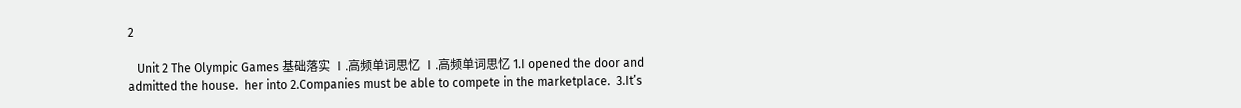2

   Unit 2 The Olympic Games 基础落实 Ⅰ.高频单词思忆 Ⅰ.高频单词思忆 1.I opened the door and admitted the house.  her into 2.Companies must be able to compete in the marketplace.  3.It’s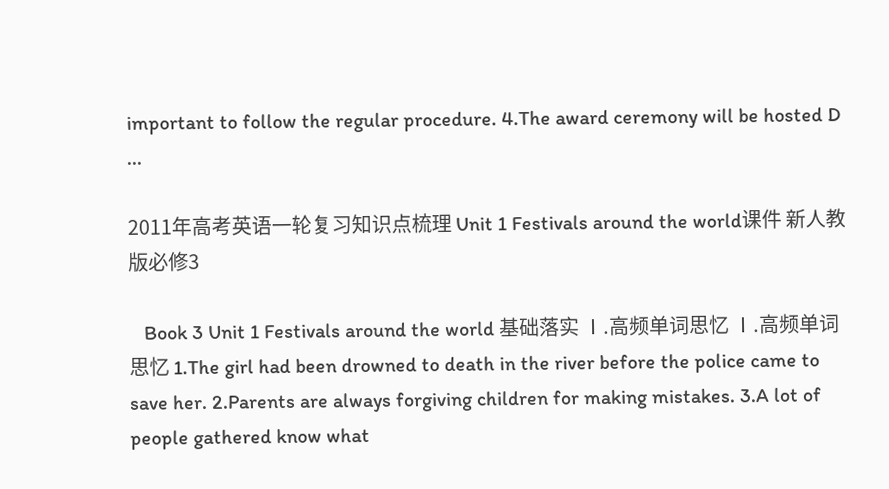important to follow the regular procedure. 4.The award ceremony will be hosted D ...

2011年高考英语一轮复习知识点梳理 Unit 1 Festivals around the world课件 新人教版必修3

   Book 3 Unit 1 Festivals around the world 基础落实 Ⅰ.高频单词思忆 Ⅰ.高频单词思忆 1.The girl had been drowned to death in the river before the police came to save her. 2.Parents are always forgiving children for making mistakes. 3.A lot of people gathered know what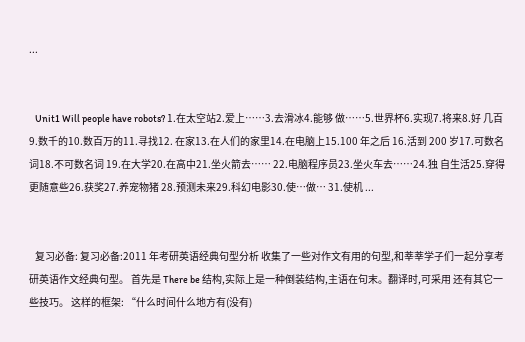...


   Unit1 Will people have robots? 1.在太空站2.爱上……3.去滑冰4.能够 做……5.世界杯6.实现7.将来8.好 几百9.数千的10.数百万的11.寻找12. 在家13.在人们的家里14.在电脑上15.100 年之后 16.活到 200 岁17.可数名词18.不可数名词 19.在大学20.在高中21.坐火箭去…… 22.电脑程序员23.坐火车去……24.独 自生活25.穿得更随意些26.获奖27.养宠物猪 28.预测未来29.科幻电影30.使…做… 31.使机 ...


   复习必备: 复习必备:2011 年考研英语经典句型分析 收集了一些对作文有用的句型,和莘莘学子们一起分享考研英语作文经典句型。 首先是 There be 结构,实际上是一种倒装结构,主语在句末。翻译时,可采用 还有其它一些技巧。 这样的框架: “什么时间什么地方有(没有)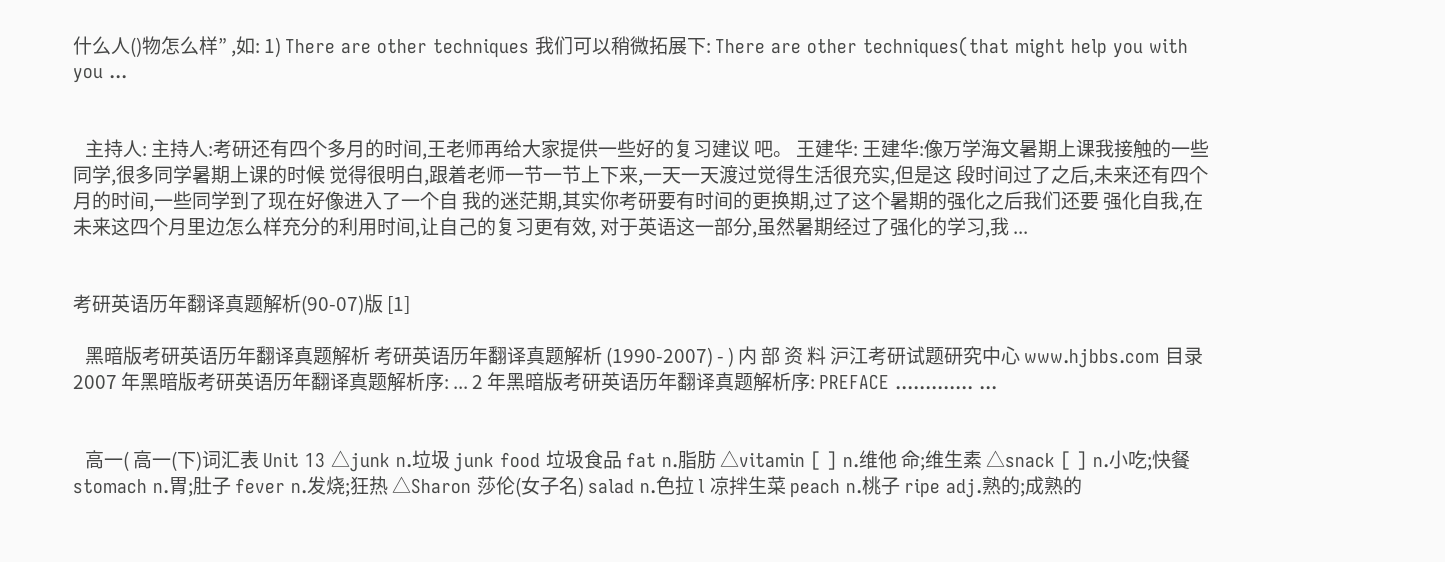什么人()物怎么样” ,如: 1) There are other techniques 我们可以稍微拓展下: There are other techniques(that might help you with you ...


   主持人: 主持人:考研还有四个多月的时间,王老师再给大家提供一些好的复习建议 吧。 王建华: 王建华:像万学海文暑期上课我接触的一些同学,很多同学暑期上课的时候 觉得很明白,跟着老师一节一节上下来,一天一天渡过觉得生活很充实,但是这 段时间过了之后,未来还有四个月的时间,一些同学到了现在好像进入了一个自 我的迷茫期,其实你考研要有时间的更换期,过了这个暑期的强化之后我们还要 强化自我,在未来这四个月里边怎么样充分的利用时间,让自己的复习更有效, 对于英语这一部分,虽然暑期经过了强化的学习,我 ...


考研英语历年翻译真题解析(90-07)版 [1]

   黑暗版考研英语历年翻译真题解析 考研英语历年翻译真题解析 (1990-2007) - ) 内 部 资 料 沪江考研试题研究中心 www.hjbbs.com 目录 2007 年黑暗版考研英语历年翻译真题解析序: ... 2 年黑暗版考研英语历年翻译真题解析序: PREFACE ............. ...


   高一( 高一(下)词汇表 Unit 13 △junk n.垃圾 junk food 垃圾食品 fat n.脂肪 △vitamin [ ] n.维他 命;维生素 △snack [ ] n.小吃;快餐 stomach n.胃;肚子 fever n.发烧;狂热 △Sharon 莎伦(女子名) salad n.色拉 l 凉拌生菜 peach n.桃子 ripe adj.熟的;成熟的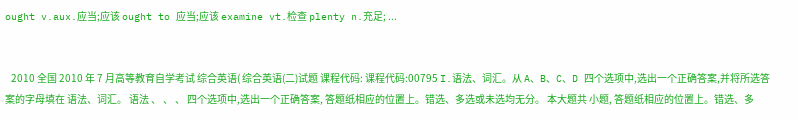ought v.aux.应当;应该 ought to 应当;应该 examine vt.检查 plenty n.充足; ...


   2010 全国 2010 年 7 月高等教育自学考试 综合英语( 综合英语(二)试题 课程代码: 课程代码:00795 I.语法、词汇。从 A、B、C、D 四个选项中,选出一个正确答案,并将所选答案的字母填在 语法、词汇。 语法 、 、 、 四个选项中,选出一个正确答案, 答题纸相应的位置上。错选、多选或未选均无分。 本大题共 小题, 答题纸相应的位置上。错选、多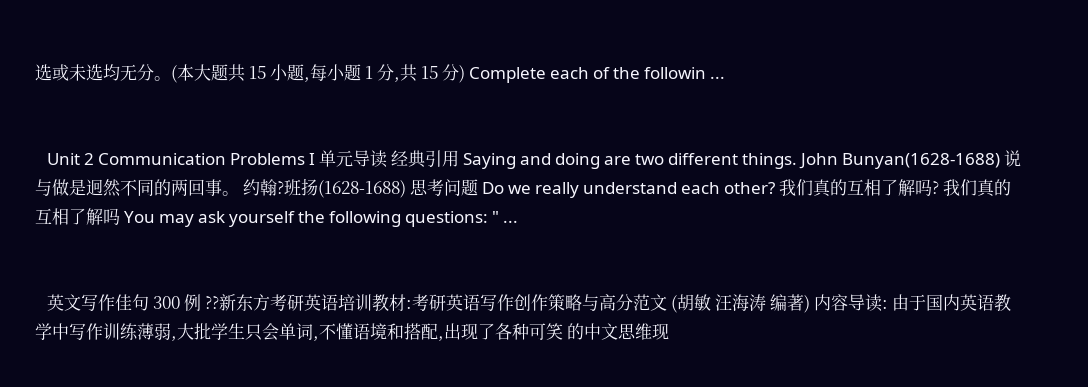选或未选均无分。(本大题共 15 小题,每小题 1 分,共 15 分) Complete each of the followin ...


   Unit 2 Communication Problems I 单元导读 经典引用 Saying and doing are two different things. John Bunyan(1628-1688) 说与做是迥然不同的两回事。 约翰?班扬(1628-1688) 思考问题 Do we really understand each other? 我们真的互相了解吗? 我们真的互相了解吗 You may ask yourself the following questions: " ...


   英文写作佳句 300 例 ??新东方考研英语培训教材:考研英语写作创作策略与高分范文 (胡敏 汪海涛 编著) 内容导读: 由于国内英语教学中写作训练薄弱,大批学生只会单词,不懂语境和搭配,出现了各种可笑 的中文思维现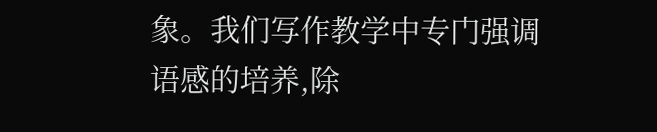象。我们写作教学中专门强调语感的培养,除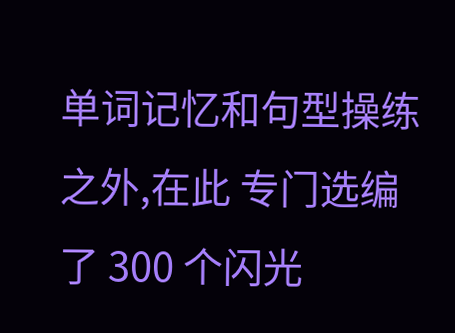单词记忆和句型操练之外,在此 专门选编了 300 个闪光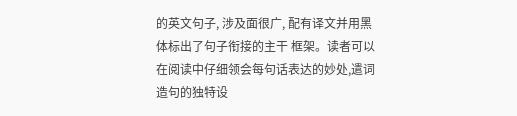的英文句子, 涉及面很广, 配有译文并用黑体标出了句子衔接的主干 框架。读者可以在阅读中仔细领会每句话表达的妙处,遣词造句的独特设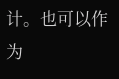计。也可以作为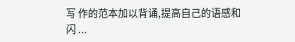写 作的范本加以背诵,提高自己的语感和闪 ...